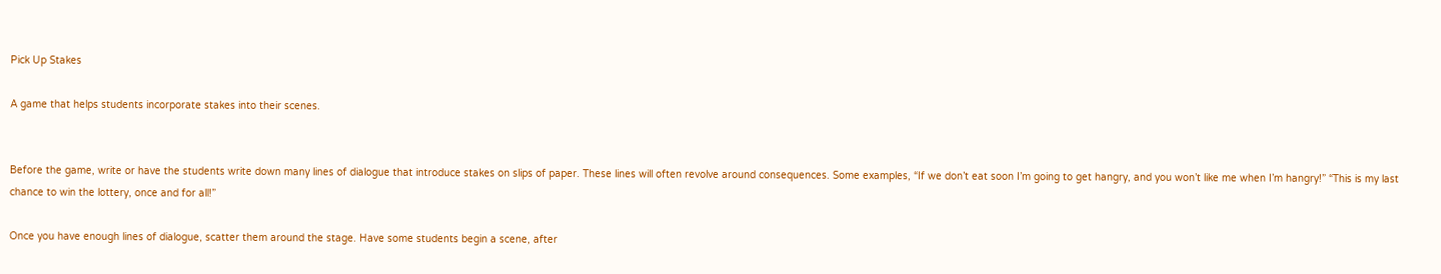Pick Up Stakes

A game that helps students incorporate stakes into their scenes.


Before the game, write or have the students write down many lines of dialogue that introduce stakes on slips of paper. These lines will often revolve around consequences. Some examples, “If we don’t eat soon I’m going to get hangry, and you won’t like me when I’m hangry!” “This is my last chance to win the lottery, once and for all!”

Once you have enough lines of dialogue, scatter them around the stage. Have some students begin a scene, after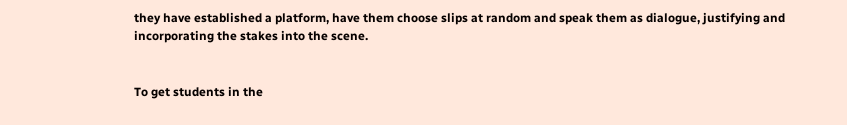they have established a platform, have them choose slips at random and speak them as dialogue, justifying and incorporating the stakes into the scene.


To get students in the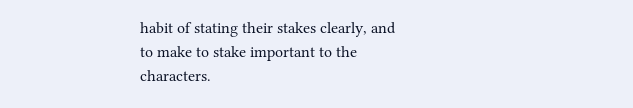habit of stating their stakes clearly, and to make to stake important to the characters.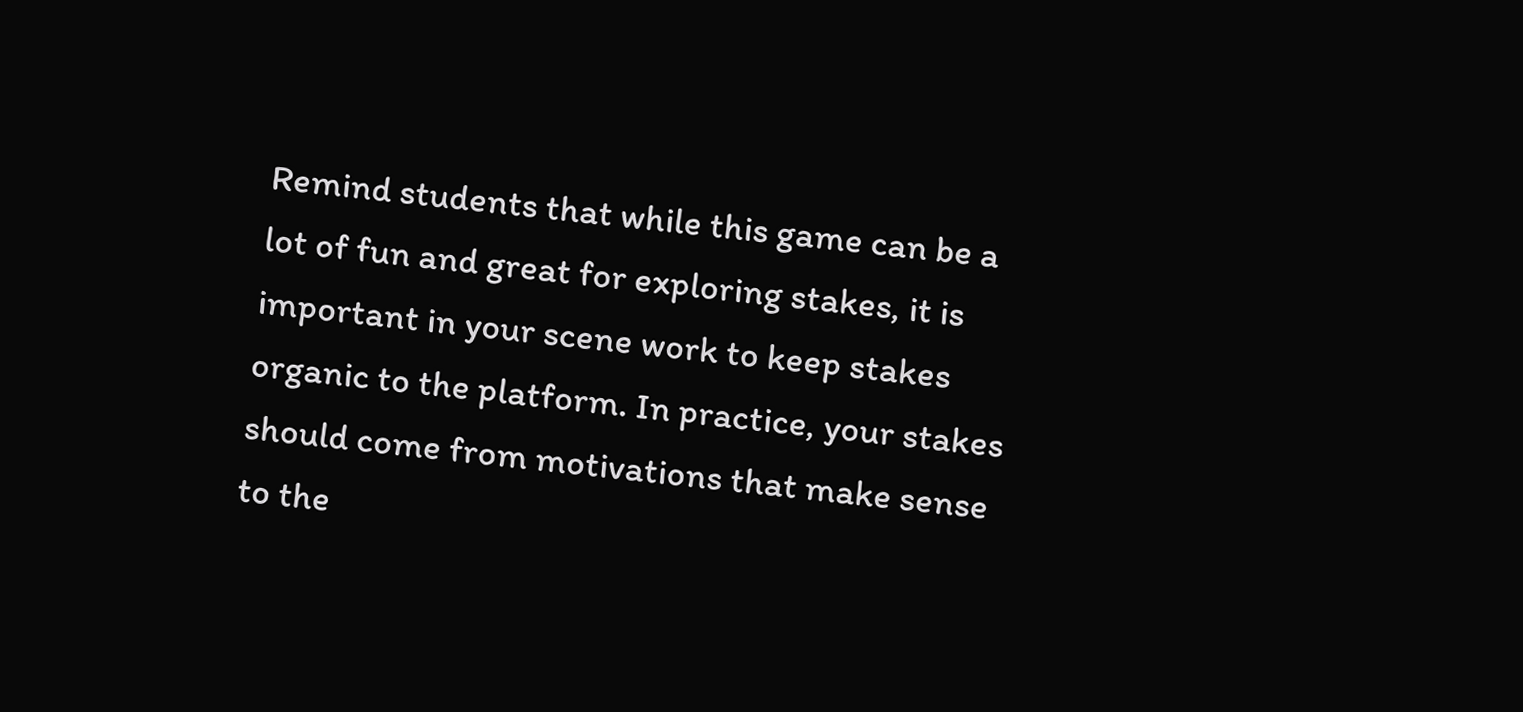Remind students that while this game can be a lot of fun and great for exploring stakes, it is important in your scene work to keep stakes organic to the platform. In practice, your stakes should come from motivations that make sense to the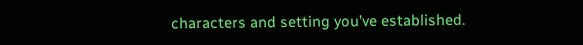characters and setting you’ve established.